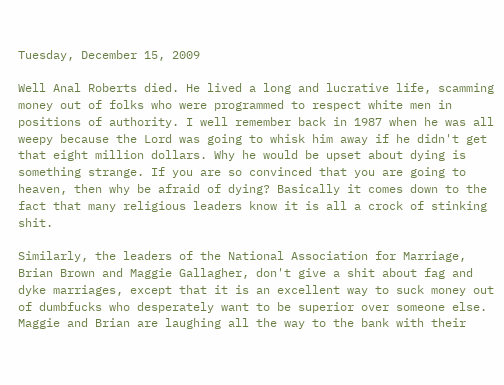Tuesday, December 15, 2009

Well Anal Roberts died. He lived a long and lucrative life, scamming money out of folks who were programmed to respect white men in positions of authority. I well remember back in 1987 when he was all weepy because the Lord was going to whisk him away if he didn't get that eight million dollars. Why he would be upset about dying is something strange. If you are so convinced that you are going to heaven, then why be afraid of dying? Basically it comes down to the fact that many religious leaders know it is all a crock of stinking shit.

Similarly, the leaders of the National Association for Marriage, Brian Brown and Maggie Gallagher, don't give a shit about fag and dyke marriages, except that it is an excellent way to suck money out of dumbfucks who desperately want to be superior over someone else. Maggie and Brian are laughing all the way to the bank with their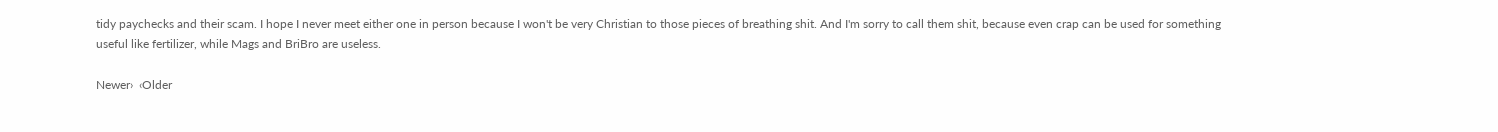tidy paychecks and their scam. I hope I never meet either one in person because I won't be very Christian to those pieces of breathing shit. And I'm sorry to call them shit, because even crap can be used for something useful like fertilizer, while Mags and BriBro are useless.

Newer›  ‹Older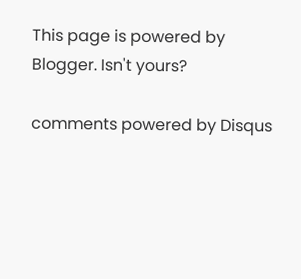This page is powered by Blogger. Isn't yours?

comments powered by Disqus